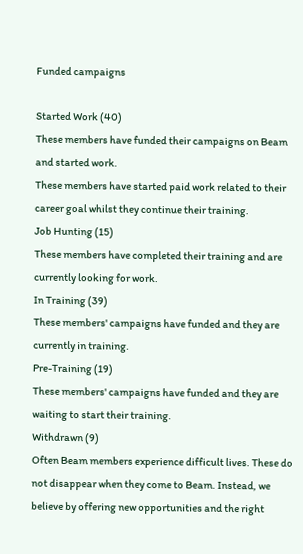Funded campaigns

Started Work (40)
These members have funded their campaigns on Beam and started work.
These members have started paid work related to their career goal whilst they continue their training.
Job Hunting (15)
These members have completed their training and are currently looking for work.
In Training (39)
These members' campaigns have funded and they are currently in training.
Pre-Training (19)
These members' campaigns have funded and they are waiting to start their training.
Withdrawn (9)
Often Beam members experience difficult lives. These do not disappear when they come to Beam. Instead, we believe by offering new opportunities and the right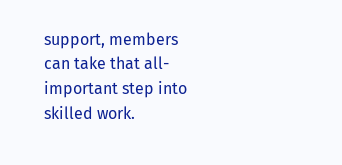support, members can take that all-important step into skilled work.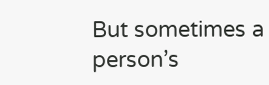But sometimes a person’s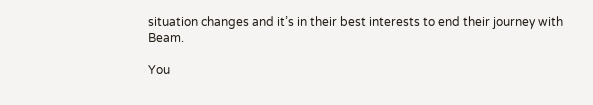situation changes and it’s in their best interests to end their journey with Beam.

You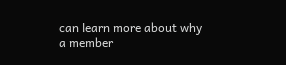can learn more about why a member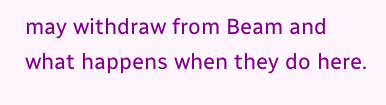may withdraw from Beam and what happens when they do here.